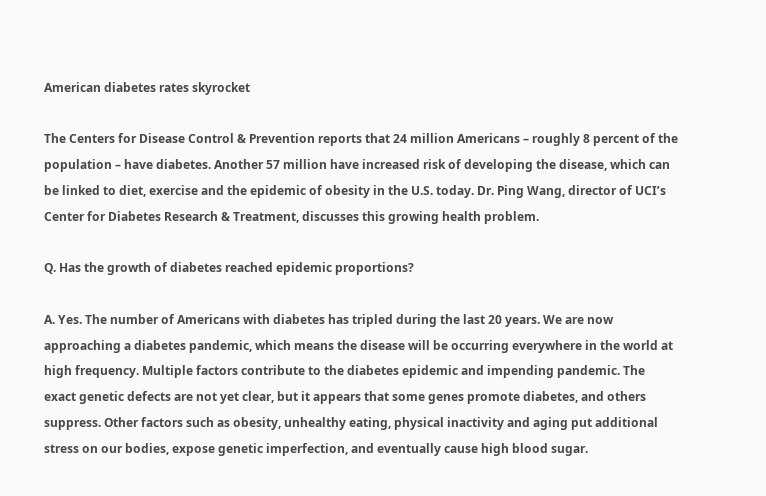American diabetes rates skyrocket

The Centers for Disease Control & Prevention reports that 24 million Americans – roughly 8 percent of the population – have diabetes. Another 57 million have increased risk of developing the disease, which can be linked to diet, exercise and the epidemic of obesity in the U.S. today. Dr. Ping Wang, director of UCI’s Center for Diabetes Research & Treatment, discusses this growing health problem.

Q. Has the growth of diabetes reached epidemic proportions?

A. Yes. The number of Americans with diabetes has tripled during the last 20 years. We are now approaching a diabetes pandemic, which means the disease will be occurring everywhere in the world at high frequency. Multiple factors contribute to the diabetes epidemic and impending pandemic. The exact genetic defects are not yet clear, but it appears that some genes promote diabetes, and others suppress. Other factors such as obesity, unhealthy eating, physical inactivity and aging put additional stress on our bodies, expose genetic imperfection, and eventually cause high blood sugar.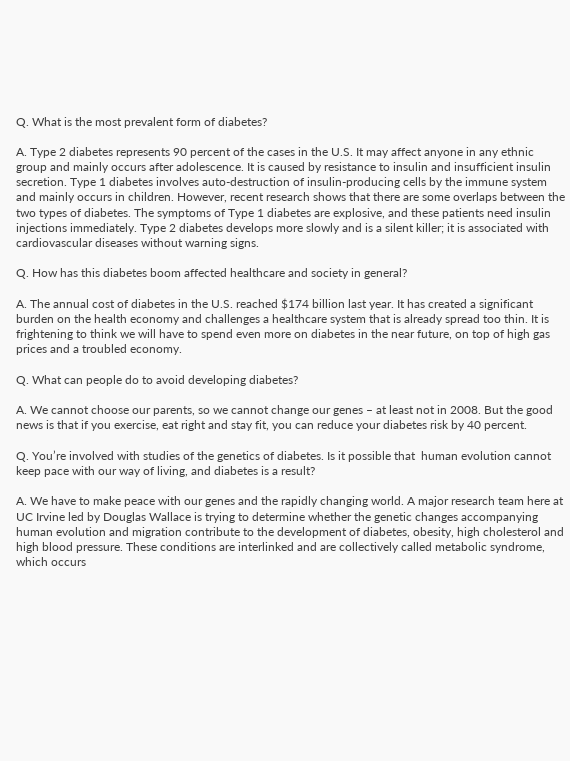Q. What is the most prevalent form of diabetes?

A. Type 2 diabetes represents 90 percent of the cases in the U.S. It may affect anyone in any ethnic group and mainly occurs after adolescence. It is caused by resistance to insulin and insufficient insulin secretion. Type 1 diabetes involves auto-destruction of insulin-producing cells by the immune system and mainly occurs in children. However, recent research shows that there are some overlaps between the two types of diabetes. The symptoms of Type 1 diabetes are explosive, and these patients need insulin injections immediately. Type 2 diabetes develops more slowly and is a silent killer; it is associated with cardiovascular diseases without warning signs.

Q. How has this diabetes boom affected healthcare and society in general?

A. The annual cost of diabetes in the U.S. reached $174 billion last year. It has created a significant burden on the health economy and challenges a healthcare system that is already spread too thin. It is frightening to think we will have to spend even more on diabetes in the near future, on top of high gas prices and a troubled economy.

Q. What can people do to avoid developing diabetes?

A. We cannot choose our parents, so we cannot change our genes – at least not in 2008. But the good news is that if you exercise, eat right and stay fit, you can reduce your diabetes risk by 40 percent.

Q. You’re involved with studies of the genetics of diabetes. Is it possible that  human evolution cannot keep pace with our way of living, and diabetes is a result?

A. We have to make peace with our genes and the rapidly changing world. A major research team here at UC Irvine led by Douglas Wallace is trying to determine whether the genetic changes accompanying human evolution and migration contribute to the development of diabetes, obesity, high cholesterol and high blood pressure. These conditions are interlinked and are collectively called metabolic syndrome, which occurs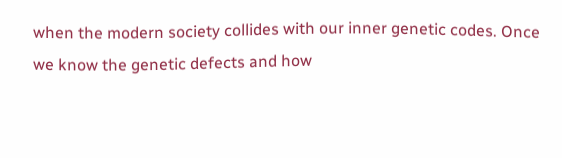when the modern society collides with our inner genetic codes. Once we know the genetic defects and how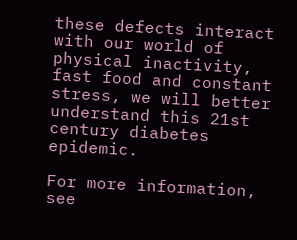these defects interact with our world of physical inactivity, fast food and constant stress, we will better understand this 21st century diabetes epidemic.

For more information, see